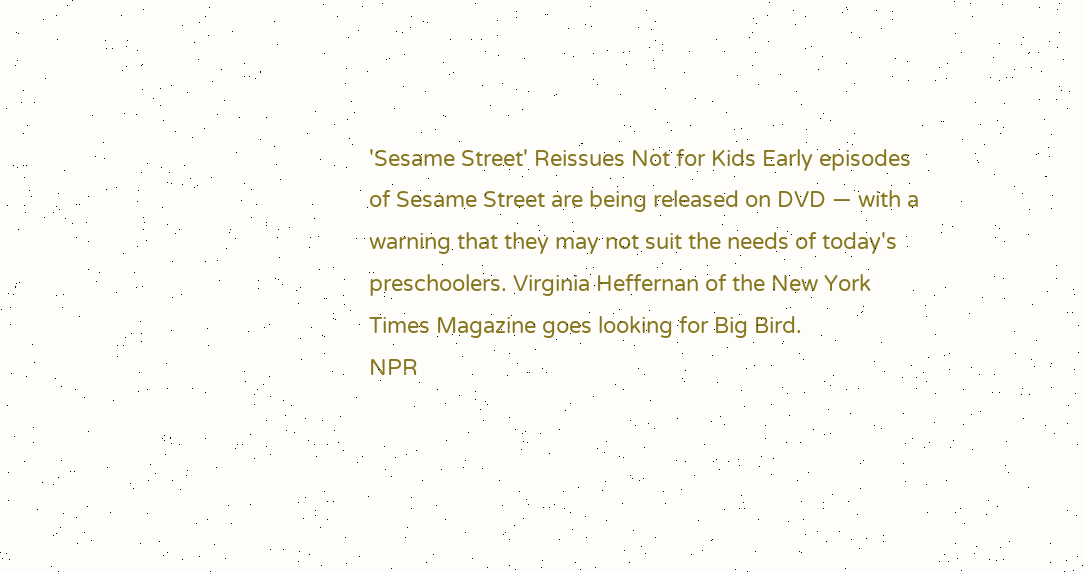'Sesame Street' Reissues Not for Kids Early episodes of Sesame Street are being released on DVD — with a warning that they may not suit the needs of today's preschoolers. Virginia Heffernan of the New York Times Magazine goes looking for Big Bird.
NPR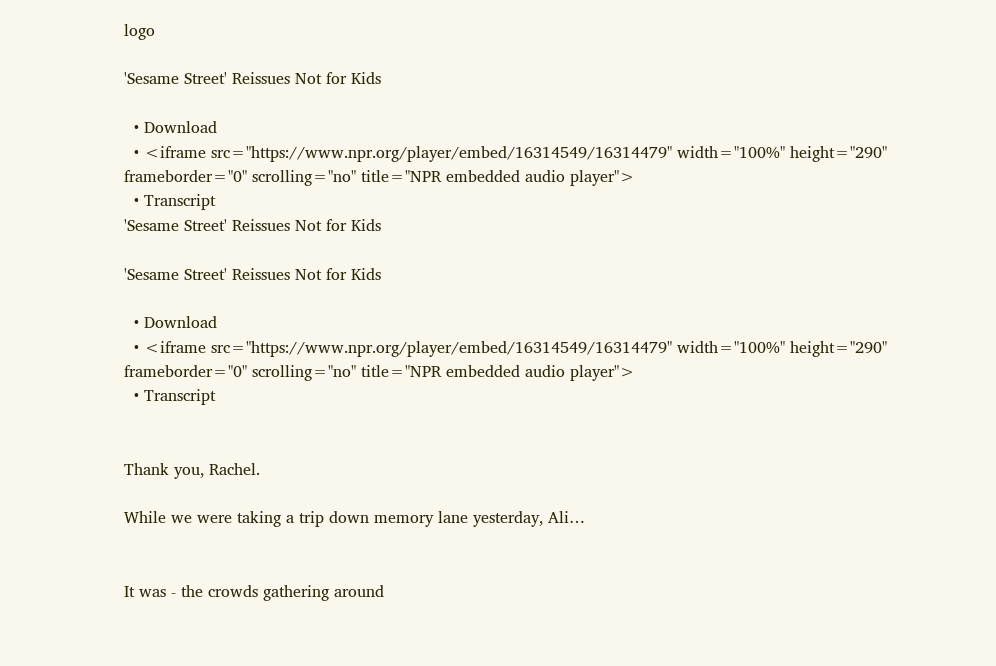logo

'Sesame Street' Reissues Not for Kids

  • Download
  • <iframe src="https://www.npr.org/player/embed/16314549/16314479" width="100%" height="290" frameborder="0" scrolling="no" title="NPR embedded audio player">
  • Transcript
'Sesame Street' Reissues Not for Kids

'Sesame Street' Reissues Not for Kids

  • Download
  • <iframe src="https://www.npr.org/player/embed/16314549/16314479" width="100%" height="290" frameborder="0" scrolling="no" title="NPR embedded audio player">
  • Transcript


Thank you, Rachel.

While we were taking a trip down memory lane yesterday, Ali…


It was - the crowds gathering around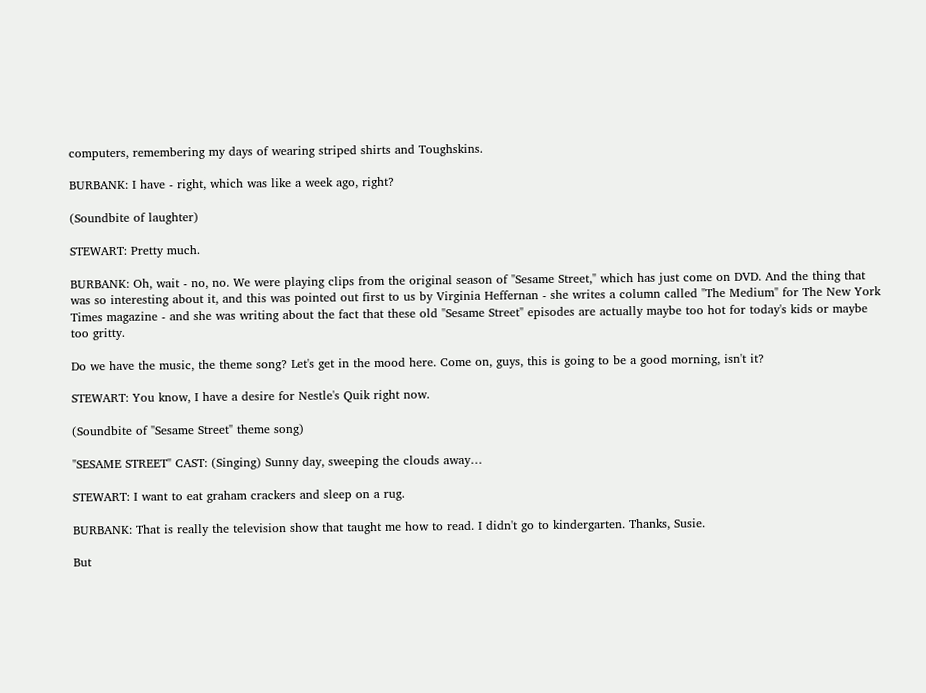computers, remembering my days of wearing striped shirts and Toughskins.

BURBANK: I have - right, which was like a week ago, right?

(Soundbite of laughter)

STEWART: Pretty much.

BURBANK: Oh, wait - no, no. We were playing clips from the original season of "Sesame Street," which has just come on DVD. And the thing that was so interesting about it, and this was pointed out first to us by Virginia Heffernan - she writes a column called "The Medium" for The New York Times magazine - and she was writing about the fact that these old "Sesame Street" episodes are actually maybe too hot for today's kids or maybe too gritty.

Do we have the music, the theme song? Let's get in the mood here. Come on, guys, this is going to be a good morning, isn't it?

STEWART: You know, I have a desire for Nestle's Quik right now.

(Soundbite of "Sesame Street" theme song)

"SESAME STREET" CAST: (Singing) Sunny day, sweeping the clouds away…

STEWART: I want to eat graham crackers and sleep on a rug.

BURBANK: That is really the television show that taught me how to read. I didn't go to kindergarten. Thanks, Susie.

But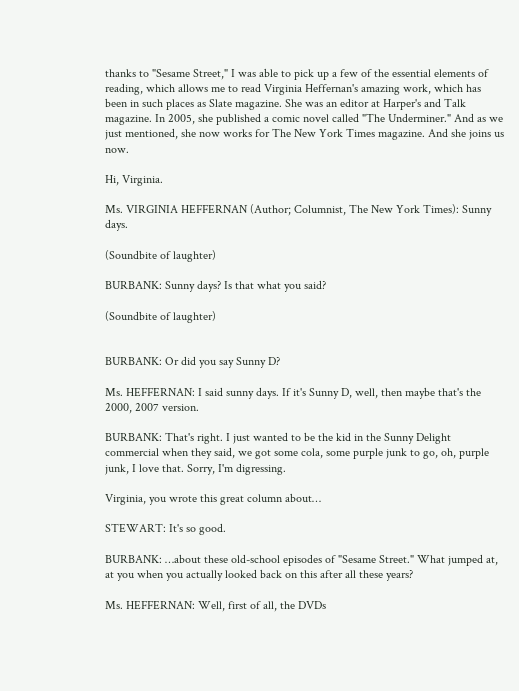thanks to "Sesame Street," I was able to pick up a few of the essential elements of reading, which allows me to read Virginia Heffernan's amazing work, which has been in such places as Slate magazine. She was an editor at Harper's and Talk magazine. In 2005, she published a comic novel called "The Underminer." And as we just mentioned, she now works for The New York Times magazine. And she joins us now.

Hi, Virginia.

Ms. VIRGINIA HEFFERNAN (Author; Columnist, The New York Times): Sunny days.

(Soundbite of laughter)

BURBANK: Sunny days? Is that what you said?

(Soundbite of laughter)


BURBANK: Or did you say Sunny D?

Ms. HEFFERNAN: I said sunny days. If it's Sunny D, well, then maybe that's the 2000, 2007 version.

BURBANK: That's right. I just wanted to be the kid in the Sunny Delight commercial when they said, we got some cola, some purple junk to go, oh, purple junk, I love that. Sorry, I'm digressing.

Virginia, you wrote this great column about…

STEWART: It's so good.

BURBANK: …about these old-school episodes of "Sesame Street." What jumped at, at you when you actually looked back on this after all these years?

Ms. HEFFERNAN: Well, first of all, the DVDs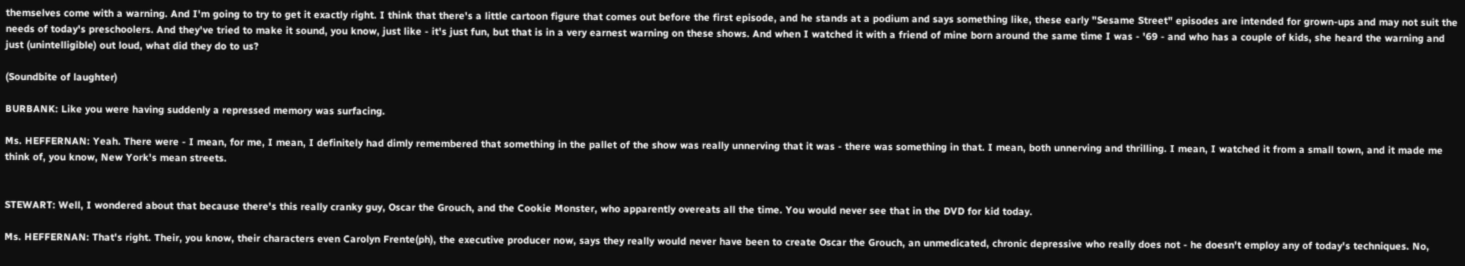themselves come with a warning. And I'm going to try to get it exactly right. I think that there's a little cartoon figure that comes out before the first episode, and he stands at a podium and says something like, these early "Sesame Street" episodes are intended for grown-ups and may not suit the needs of today's preschoolers. And they've tried to make it sound, you know, just like - it's just fun, but that is in a very earnest warning on these shows. And when I watched it with a friend of mine born around the same time I was - '69 - and who has a couple of kids, she heard the warning and just (unintelligible) out loud, what did they do to us?

(Soundbite of laughter)

BURBANK: Like you were having suddenly a repressed memory was surfacing.

Ms. HEFFERNAN: Yeah. There were - I mean, for me, I mean, I definitely had dimly remembered that something in the pallet of the show was really unnerving that it was - there was something in that. I mean, both unnerving and thrilling. I mean, I watched it from a small town, and it made me think of, you know, New York's mean streets.


STEWART: Well, I wondered about that because there's this really cranky guy, Oscar the Grouch, and the Cookie Monster, who apparently overeats all the time. You would never see that in the DVD for kid today.

Ms. HEFFERNAN: That's right. Their, you know, their characters even Carolyn Frente(ph), the executive producer now, says they really would never have been to create Oscar the Grouch, an unmedicated, chronic depressive who really does not - he doesn't employ any of today's techniques. No,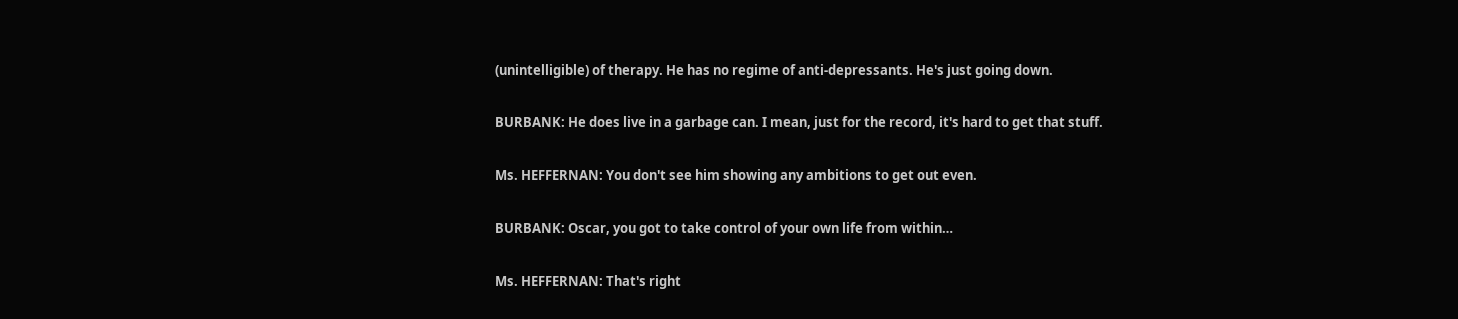(unintelligible) of therapy. He has no regime of anti-depressants. He's just going down.

BURBANK: He does live in a garbage can. I mean, just for the record, it's hard to get that stuff.

Ms. HEFFERNAN: You don't see him showing any ambitions to get out even.

BURBANK: Oscar, you got to take control of your own life from within…

Ms. HEFFERNAN: That's right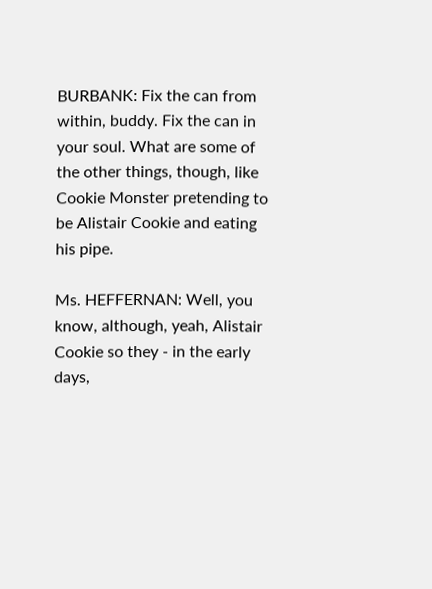BURBANK: Fix the can from within, buddy. Fix the can in your soul. What are some of the other things, though, like Cookie Monster pretending to be Alistair Cookie and eating his pipe.

Ms. HEFFERNAN: Well, you know, although, yeah, Alistair Cookie so they - in the early days,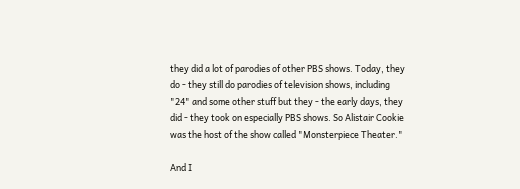they did a lot of parodies of other PBS shows. Today, they do - they still do parodies of television shows, including "24" and some other stuff but they - the early days, they did - they took on especially PBS shows. So Alistair Cookie was the host of the show called "Monsterpiece Theater."

And I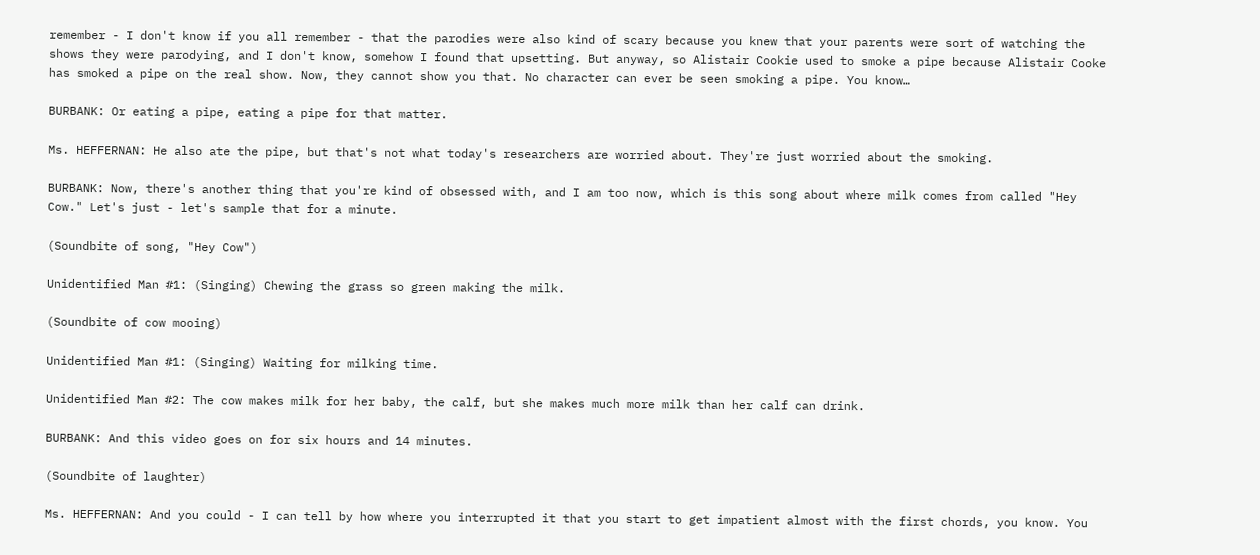remember - I don't know if you all remember - that the parodies were also kind of scary because you knew that your parents were sort of watching the shows they were parodying, and I don't know, somehow I found that upsetting. But anyway, so Alistair Cookie used to smoke a pipe because Alistair Cooke has smoked a pipe on the real show. Now, they cannot show you that. No character can ever be seen smoking a pipe. You know…

BURBANK: Or eating a pipe, eating a pipe for that matter.

Ms. HEFFERNAN: He also ate the pipe, but that's not what today's researchers are worried about. They're just worried about the smoking.

BURBANK: Now, there's another thing that you're kind of obsessed with, and I am too now, which is this song about where milk comes from called "Hey Cow." Let's just - let's sample that for a minute.

(Soundbite of song, "Hey Cow")

Unidentified Man #1: (Singing) Chewing the grass so green making the milk.

(Soundbite of cow mooing)

Unidentified Man #1: (Singing) Waiting for milking time.

Unidentified Man #2: The cow makes milk for her baby, the calf, but she makes much more milk than her calf can drink.

BURBANK: And this video goes on for six hours and 14 minutes.

(Soundbite of laughter)

Ms. HEFFERNAN: And you could - I can tell by how where you interrupted it that you start to get impatient almost with the first chords, you know. You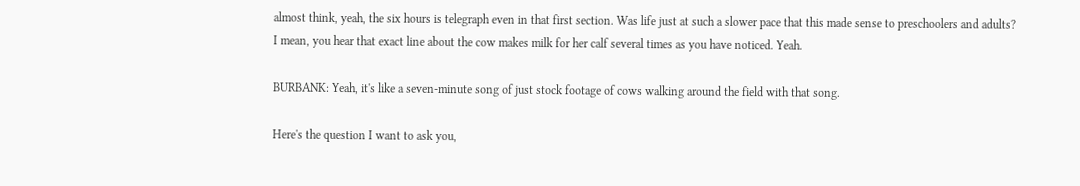almost think, yeah, the six hours is telegraph even in that first section. Was life just at such a slower pace that this made sense to preschoolers and adults? I mean, you hear that exact line about the cow makes milk for her calf several times as you have noticed. Yeah.

BURBANK: Yeah, it's like a seven-minute song of just stock footage of cows walking around the field with that song.

Here's the question I want to ask you,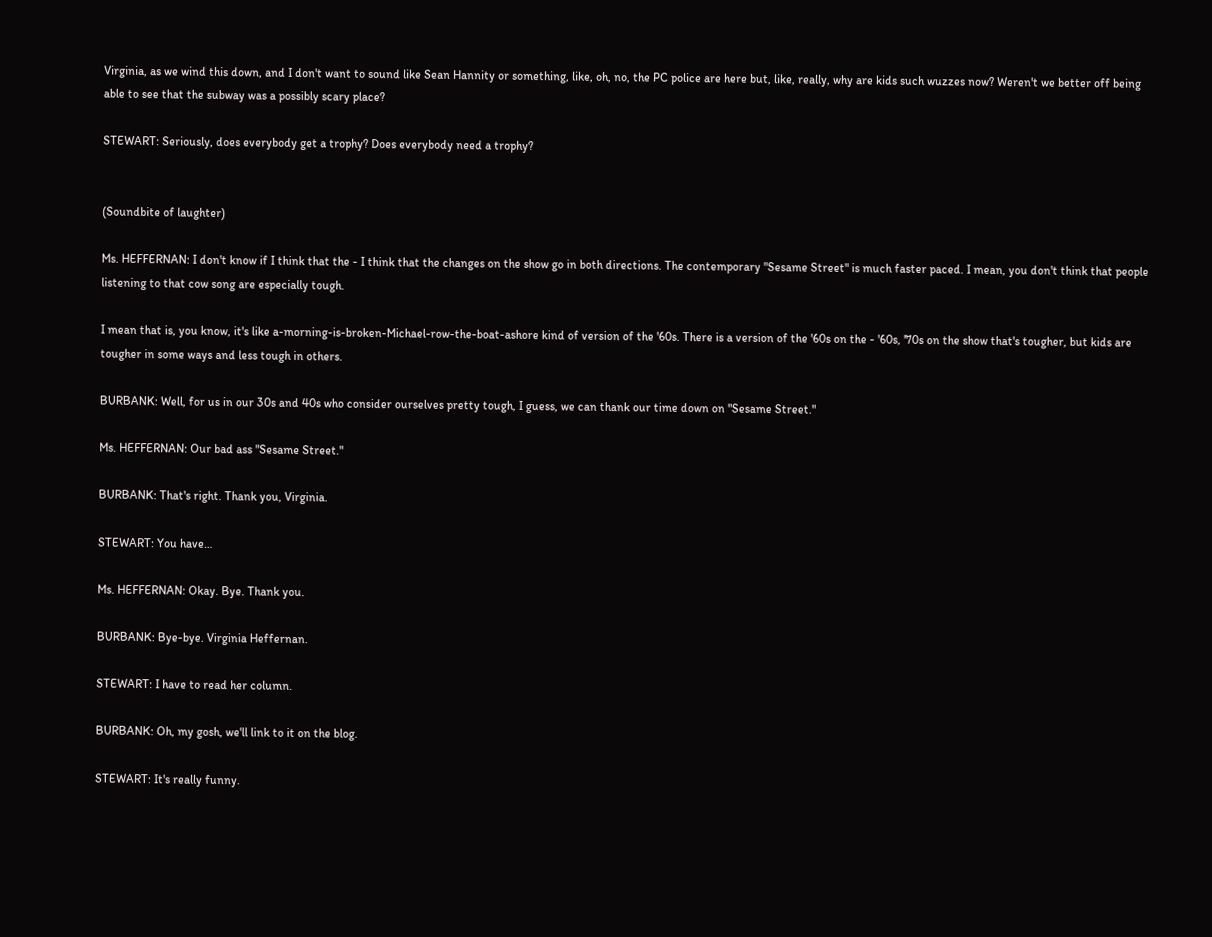Virginia, as we wind this down, and I don't want to sound like Sean Hannity or something, like, oh, no, the PC police are here but, like, really, why are kids such wuzzes now? Weren't we better off being able to see that the subway was a possibly scary place?

STEWART: Seriously, does everybody get a trophy? Does everybody need a trophy?


(Soundbite of laughter)

Ms. HEFFERNAN: I don't know if I think that the - I think that the changes on the show go in both directions. The contemporary "Sesame Street" is much faster paced. I mean, you don't think that people listening to that cow song are especially tough.

I mean that is, you know, it's like a-morning-is-broken-Michael-row-the-boat-ashore kind of version of the '60s. There is a version of the '60s on the - '60s, '70s on the show that's tougher, but kids are tougher in some ways and less tough in others.

BURBANK: Well, for us in our 30s and 40s who consider ourselves pretty tough, I guess, we can thank our time down on "Sesame Street."

Ms. HEFFERNAN: Our bad ass "Sesame Street."

BURBANK: That's right. Thank you, Virginia.

STEWART: You have…

Ms. HEFFERNAN: Okay. Bye. Thank you.

BURBANK: Bye-bye. Virginia Heffernan.

STEWART: I have to read her column.

BURBANK: Oh, my gosh, we'll link to it on the blog.

STEWART: It's really funny.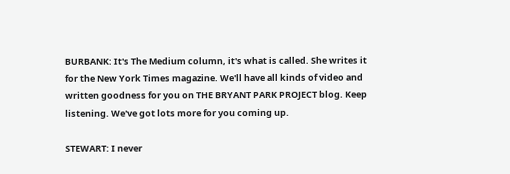BURBANK: It's The Medium column, it's what is called. She writes it for the New York Times magazine. We'll have all kinds of video and written goodness for you on THE BRYANT PARK PROJECT blog. Keep listening. We've got lots more for you coming up.

STEWART: I never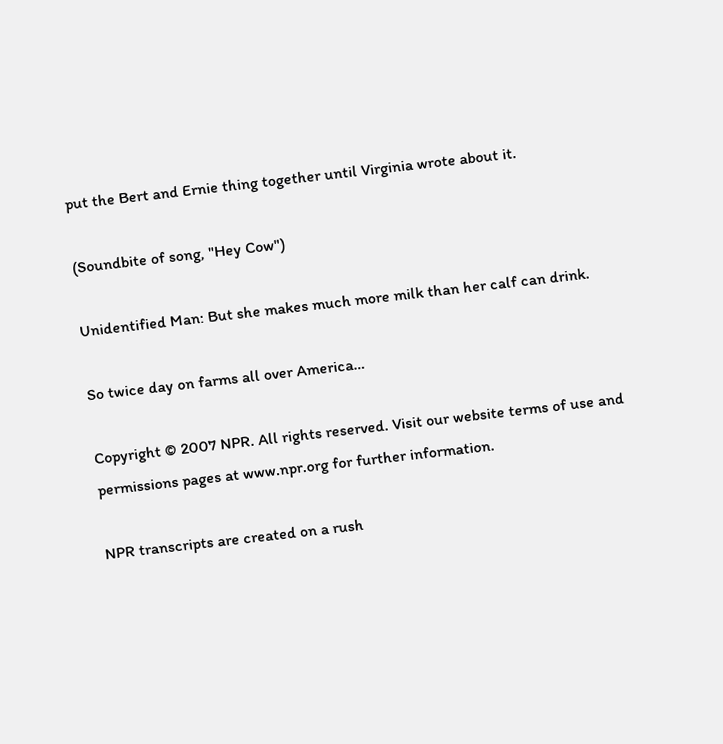put the Bert and Ernie thing together until Virginia wrote about it.

(Soundbite of song, "Hey Cow")

Unidentified Man: But she makes much more milk than her calf can drink.

So twice day on farms all over America…

Copyright © 2007 NPR. All rights reserved. Visit our website terms of use and permissions pages at www.npr.org for further information.

NPR transcripts are created on a rush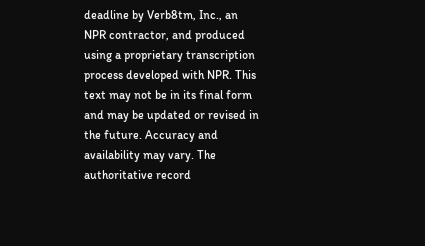deadline by Verb8tm, Inc., an NPR contractor, and produced using a proprietary transcription process developed with NPR. This text may not be in its final form and may be updated or revised in the future. Accuracy and availability may vary. The authoritative record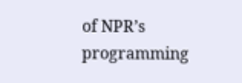of NPR’s programming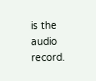is the audio record.